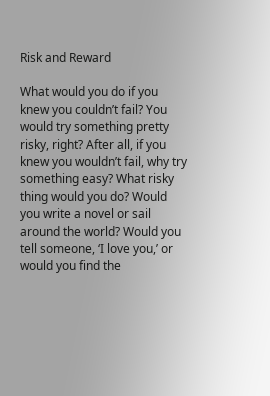Risk and Reward

What would you do if you knew you couldn’t fail? You would try something pretty risky, right? After all, if you knew you wouldn’t fail, why try something easy? What risky thing would you do? Would you write a novel or sail around the world? Would you tell someone, ‘I love you,’ or would you find the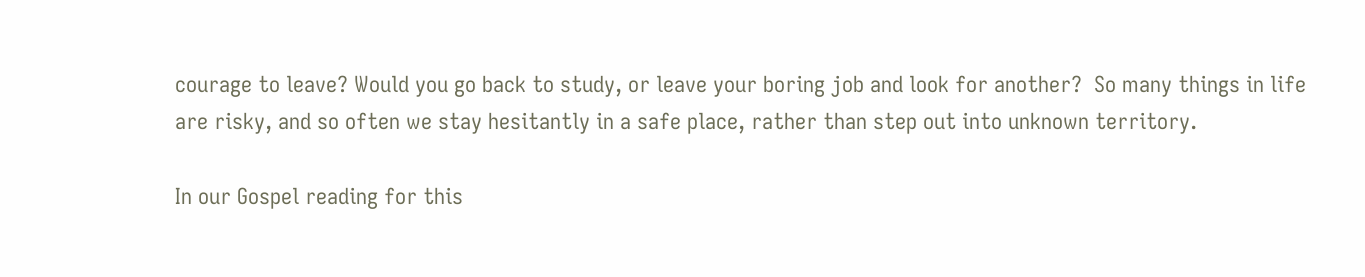courage to leave? Would you go back to study, or leave your boring job and look for another?  So many things in life are risky, and so often we stay hesitantly in a safe place, rather than step out into unknown territory.

In our Gospel reading for this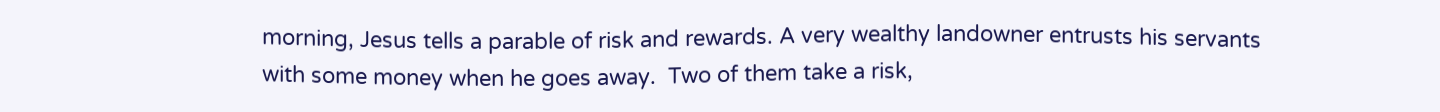morning, Jesus tells a parable of risk and rewards. A very wealthy landowner entrusts his servants with some money when he goes away.  Two of them take a risk,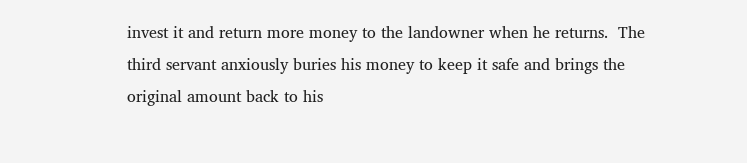invest it and return more money to the landowner when he returns.  The third servant anxiously buries his money to keep it safe and brings the original amount back to his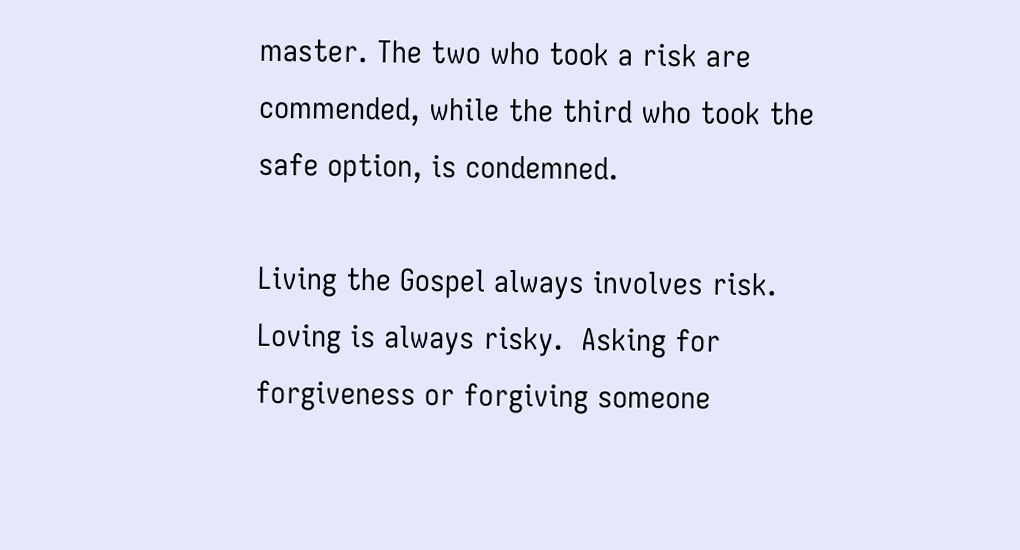master. The two who took a risk are commended, while the third who took the safe option, is condemned.

Living the Gospel always involves risk. Loving is always risky.  Asking for forgiveness or forgiving someone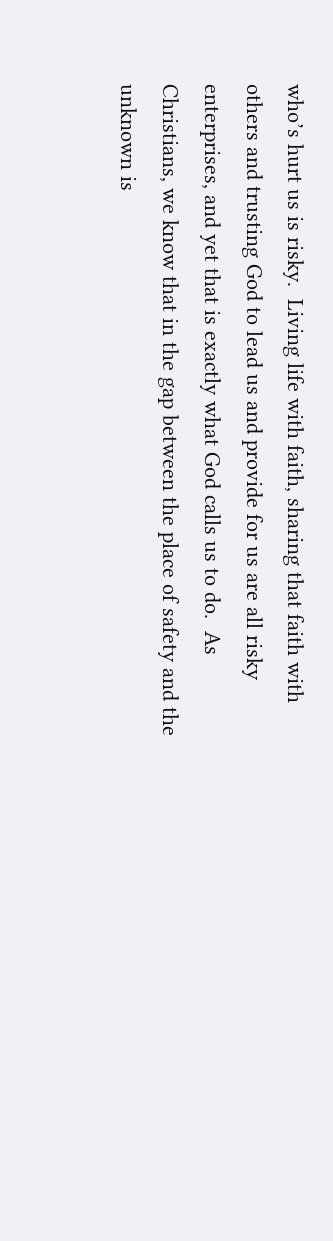who’s hurt us is risky.  Living life with faith, sharing that faith with others and trusting God to lead us and provide for us are all risky enterprises, and yet that is exactly what God calls us to do.  As Christians, we know that in the gap between the place of safety and the unknown is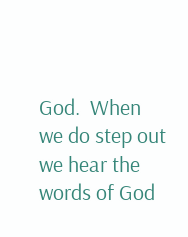God.  When we do step out we hear the words of God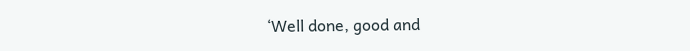‘Well done, good and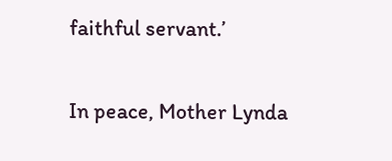faithful servant.’

In peace, Mother Lynda